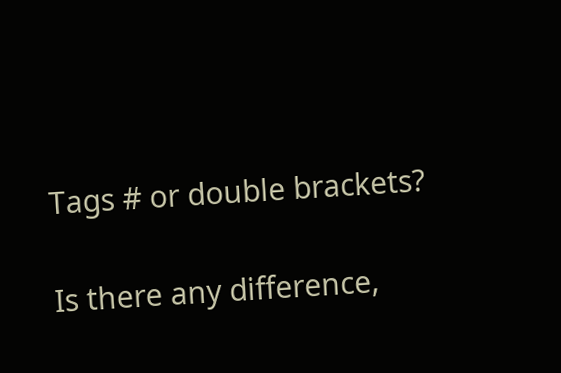Tags # or double brackets?

Is there any difference,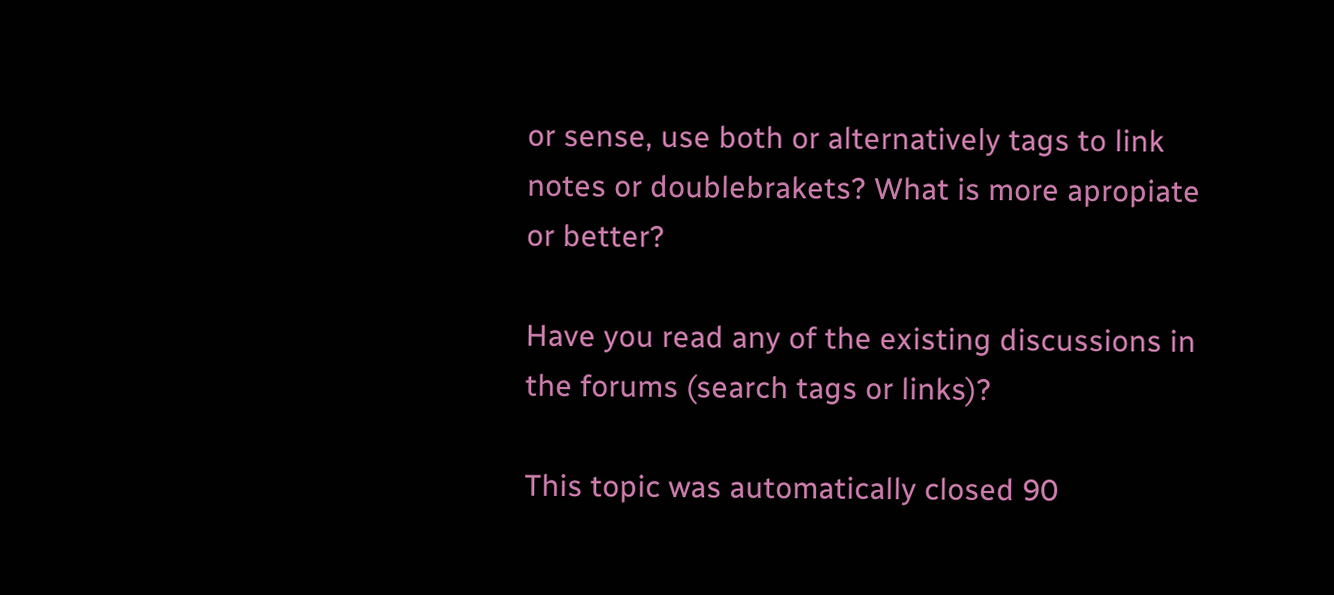or sense, use both or alternatively tags to link notes or doublebrakets? What is more apropiate or better?

Have you read any of the existing discussions in the forums (search tags or links)?

This topic was automatically closed 90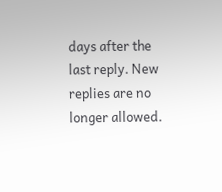days after the last reply. New replies are no longer allowed.